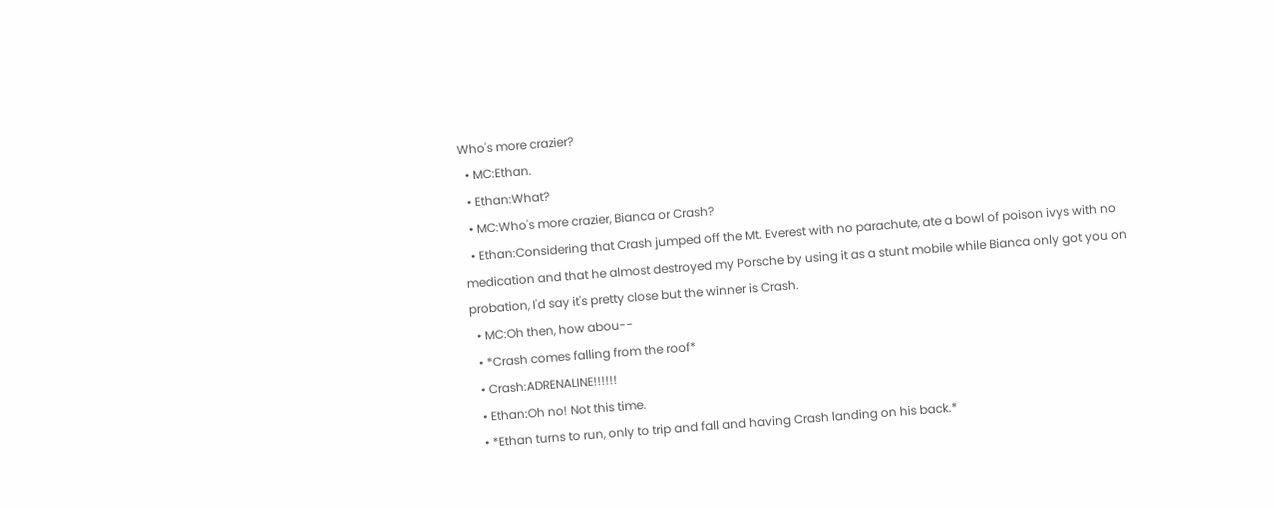Who's more crazier?
  • MC:Ethan.
  • Ethan:What?
  • MC:Who's more crazier, Bianca or Crash?
  • Ethan:Considering that Crash jumped off the Mt. Everest with no parachute, ate a bowl of poison ivys with no medication and that he almost destroyed my Porsche by using it as a stunt mobile while Bianca only got you on probation, I'd say it's pretty close but the winner is Crash.
  • MC:Oh then, how abou--
  • *Crash comes falling from the roof*
  • Crash:ADRENALINE!!!!!!
  • Ethan:Oh no! Not this time.
  • *Ethan turns to run, only to trip and fall and having Crash landing on his back.*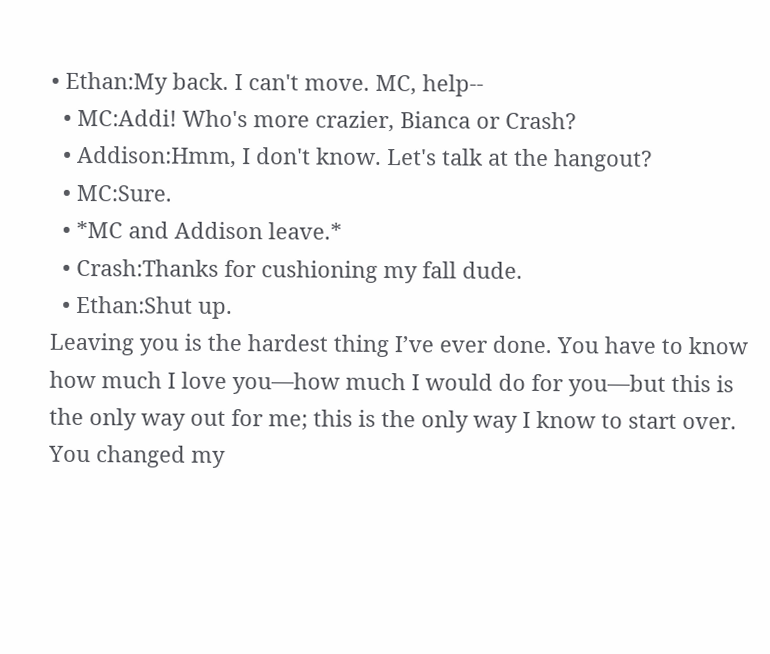• Ethan:My back. I can't move. MC, help--
  • MC:Addi! Who's more crazier, Bianca or Crash?
  • Addison:Hmm, I don't know. Let's talk at the hangout?
  • MC:Sure.
  • *MC and Addison leave.*
  • Crash:Thanks for cushioning my fall dude.
  • Ethan:Shut up.
Leaving you is the hardest thing I’ve ever done. You have to know how much I love you—how much I would do for you—but this is the only way out for me; this is the only way I know to start over. You changed my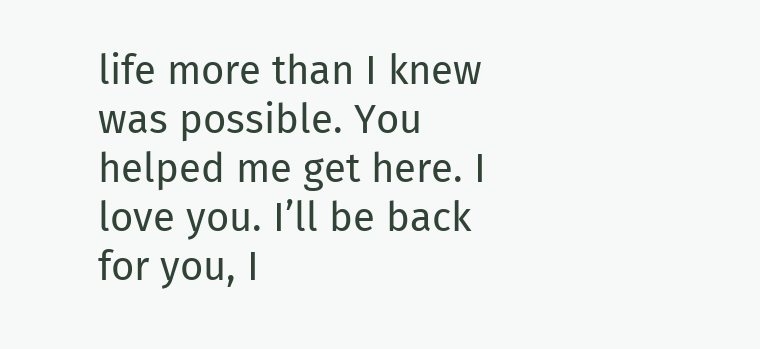life more than I knew was possible. You helped me get here. I love you. I’ll be back for you, I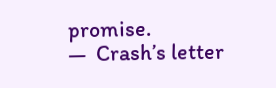promise.
—  Crash’s letter